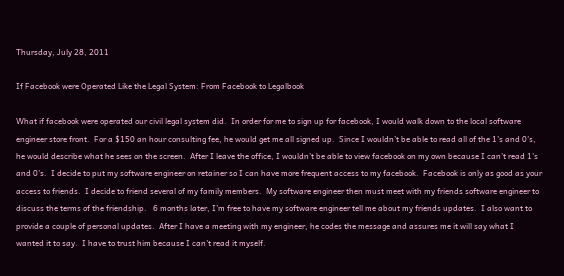Thursday, July 28, 2011

If Facebook were Operated Like the Legal System: From Facebook to Legalbook

What if facebook were operated our civil legal system did.  In order for me to sign up for facebook, I would walk down to the local software engineer store front.  For a $150 an hour consulting fee, he would get me all signed up.  Since I wouldn’t be able to read all of the 1’s and 0’s, he would describe what he sees on the screen.  After I leave the office, I wouldn’t be able to view facebook on my own because I can’t read 1’s and 0’s.  I decide to put my software engineer on retainer so I can have more frequent access to my facebook.  Facebook is only as good as your access to friends.  I decide to friend several of my family members.  My software engineer then must meet with my friends software engineer to discuss the terms of the friendship.   6 months later, I’m free to have my software engineer tell me about my friends updates.  I also want to provide a couple of personal updates.  After I have a meeting with my engineer, he codes the message and assures me it will say what I wanted it to say.  I have to trust him because I can’t read it myself.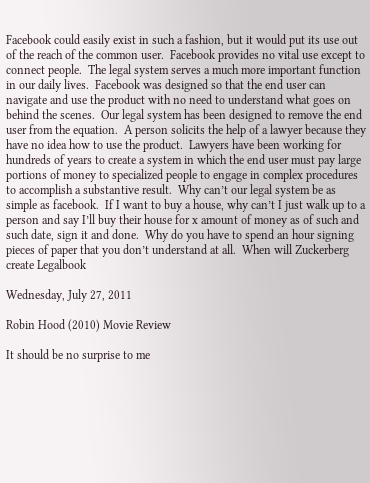Facebook could easily exist in such a fashion, but it would put its use out of the reach of the common user.  Facebook provides no vital use except to connect people.  The legal system serves a much more important function in our daily lives.  Facebook was designed so that the end user can navigate and use the product with no need to understand what goes on behind the scenes.  Our legal system has been designed to remove the end user from the equation.  A person solicits the help of a lawyer because they have no idea how to use the product.  Lawyers have been working for hundreds of years to create a system in which the end user must pay large portions of money to specialized people to engage in complex procedures to accomplish a substantive result.  Why can’t our legal system be as simple as facebook.  If I want to buy a house, why can’t I just walk up to a person and say I’ll buy their house for x amount of money as of such and such date, sign it and done.  Why do you have to spend an hour signing pieces of paper that you don’t understand at all.  When will Zuckerberg create Legalbook

Wednesday, July 27, 2011

Robin Hood (2010) Movie Review

It should be no surprise to me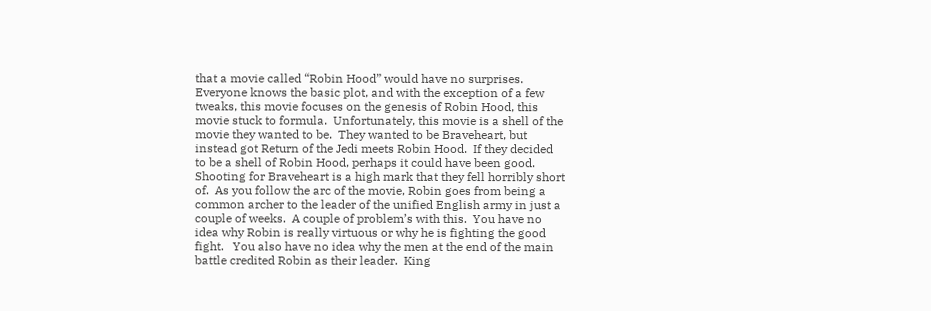that a movie called “Robin Hood” would have no surprises.  Everyone knows the basic plot, and with the exception of a few tweaks, this movie focuses on the genesis of Robin Hood, this movie stuck to formula.  Unfortunately, this movie is a shell of the movie they wanted to be.  They wanted to be Braveheart, but instead got Return of the Jedi meets Robin Hood.  If they decided to be a shell of Robin Hood, perhaps it could have been good.  Shooting for Braveheart is a high mark that they fell horribly short of.  As you follow the arc of the movie, Robin goes from being a common archer to the leader of the unified English army in just a couple of weeks.  A couple of problem’s with this.  You have no idea why Robin is really virtuous or why he is fighting the good fight.   You also have no idea why the men at the end of the main battle credited Robin as their leader.  King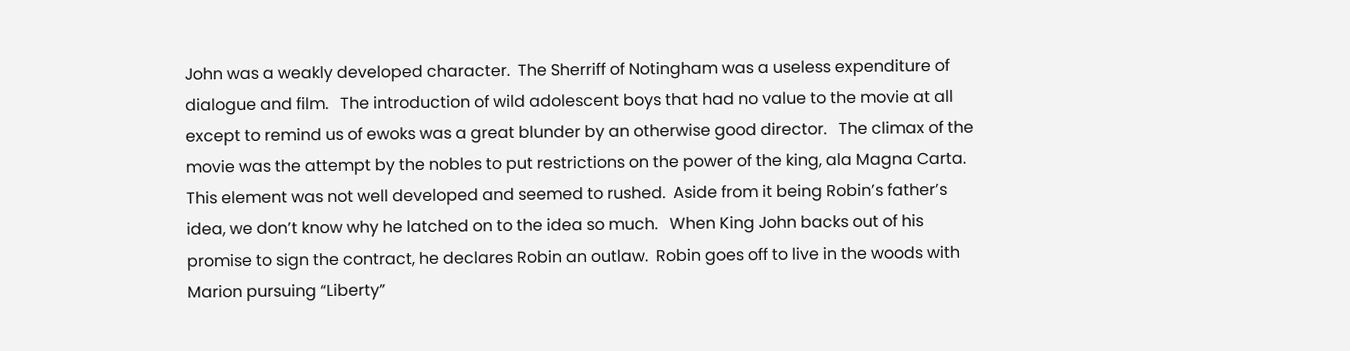John was a weakly developed character.  The Sherriff of Notingham was a useless expenditure of dialogue and film.   The introduction of wild adolescent boys that had no value to the movie at all except to remind us of ewoks was a great blunder by an otherwise good director.   The climax of the movie was the attempt by the nobles to put restrictions on the power of the king, ala Magna Carta.  This element was not well developed and seemed to rushed.  Aside from it being Robin’s father’s idea, we don’t know why he latched on to the idea so much.   When King John backs out of his promise to sign the contract, he declares Robin an outlaw.  Robin goes off to live in the woods with Marion pursuing “Liberty”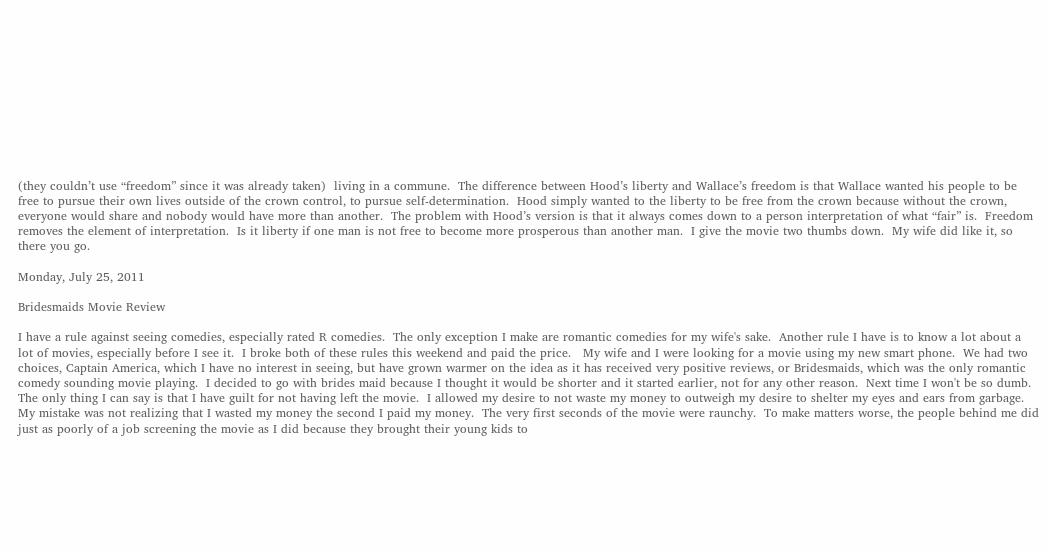(they couldn’t use “freedom” since it was already taken)  living in a commune.  The difference between Hood’s liberty and Wallace’s freedom is that Wallace wanted his people to be free to pursue their own lives outside of the crown control, to pursue self-determination.  Hood simply wanted to the liberty to be free from the crown because without the crown, everyone would share and nobody would have more than another.  The problem with Hood’s version is that it always comes down to a person interpretation of what “fair” is.  Freedom removes the element of interpretation.  Is it liberty if one man is not free to become more prosperous than another man.  I give the movie two thumbs down.  My wife did like it, so there you go.

Monday, July 25, 2011

Bridesmaids Movie Review

I have a rule against seeing comedies, especially rated R comedies.  The only exception I make are romantic comedies for my wife's sake.  Another rule I have is to know a lot about a lot of movies, especially before I see it.  I broke both of these rules this weekend and paid the price.   My wife and I were looking for a movie using my new smart phone.  We had two choices, Captain America, which I have no interest in seeing, but have grown warmer on the idea as it has received very positive reviews, or Bridesmaids, which was the only romantic comedy sounding movie playing.  I decided to go with brides maid because I thought it would be shorter and it started earlier, not for any other reason.  Next time I won't be so dumb.
The only thing I can say is that I have guilt for not having left the movie.  I allowed my desire to not waste my money to outweigh my desire to shelter my eyes and ears from garbage.  My mistake was not realizing that I wasted my money the second I paid my money.  The very first seconds of the movie were raunchy.  To make matters worse, the people behind me did just as poorly of a job screening the movie as I did because they brought their young kids to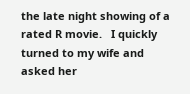the late night showing of a rated R movie.   I quickly turned to my wife and asked her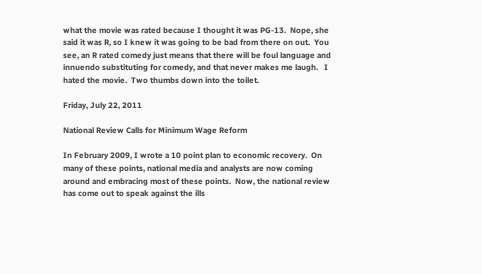what the movie was rated because I thought it was PG-13.  Nope, she said it was R, so I knew it was going to be bad from there on out.  You see, an R rated comedy just means that there will be foul language and innuendo substituting for comedy, and that never makes me laugh.   I hated the movie.  Two thumbs down into the toilet.

Friday, July 22, 2011

National Review Calls for Minimum Wage Reform

In February 2009, I wrote a 10 point plan to economic recovery.  On many of these points, national media and analysts are now coming around and embracing most of these points.  Now, the national review has come out to speak against the ills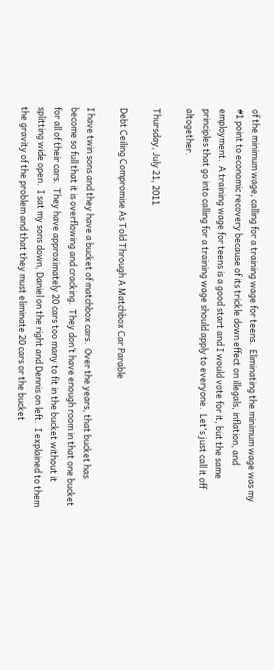of the minimum wage, calling for a training wage for teens.  Eliminating the minimum wage was my #1 point to economic recovery because of its trickle down effect on illegals, inflation, and employment.  A training wage for teens is a good start and I would vote for it, but the same principles that go into calling for a training wage should apply to everyone.  Let's just call it off altogether.

Thursday, July 21, 2011

Debt Ceiling Compromise As Told Through A Matchbox Car Parable

I have twin sons and they have a bucket of matchbox cars.  Over the years, that bucket has become so full that it is overflowing and cracking.  They don’t have enough room in that one bucket for all of their cars.  They have approximately 20 cars too many to fit in the bucket without it splitting wide open.  I sat my sons down, Daniel on the right and Dennis on left.  I explained to them the gravity of the problem and that they must eliminate 20 cars or the bucket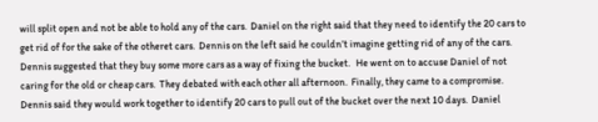will split open and not be able to hold any of the cars.  Daniel on the right said that they need to identify the 20 cars to get rid of for the sake of the otheret cars.  Dennis on the left said he couldn’t imagine getting rid of any of the cars.  Dennis suggested that they buy some more cars as a way of fixing the bucket.   He went on to accuse Daniel of not caring for the old or cheap cars.  They debated with each other all afternoon.  Finally, they came to a compromise.  Dennis said they would work together to identify 20 cars to pull out of the bucket over the next 10 days.  Daniel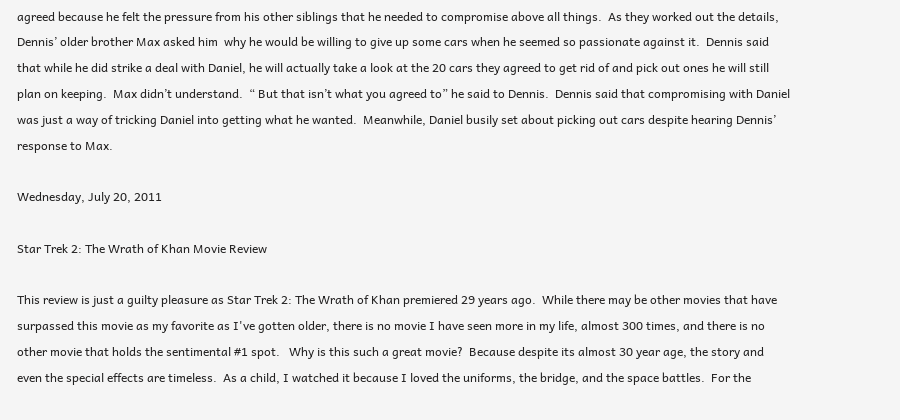agreed because he felt the pressure from his other siblings that he needed to compromise above all things.  As they worked out the details, Dennis’ older brother Max asked him  why he would be willing to give up some cars when he seemed so passionate against it.  Dennis said that while he did strike a deal with Daniel, he will actually take a look at the 20 cars they agreed to get rid of and pick out ones he will still plan on keeping.  Max didn’t understand.  “ But that isn’t what you agreed to” he said to Dennis.  Dennis said that compromising with Daniel was just a way of tricking Daniel into getting what he wanted.  Meanwhile, Daniel busily set about picking out cars despite hearing Dennis’ response to Max.

Wednesday, July 20, 2011

Star Trek 2: The Wrath of Khan Movie Review

This review is just a guilty pleasure as Star Trek 2: The Wrath of Khan premiered 29 years ago.  While there may be other movies that have surpassed this movie as my favorite as I've gotten older, there is no movie I have seen more in my life, almost 300 times, and there is no other movie that holds the sentimental #1 spot.   Why is this such a great movie?  Because despite its almost 30 year age, the story and even the special effects are timeless.  As a child, I watched it because I loved the uniforms, the bridge, and the space battles.  For the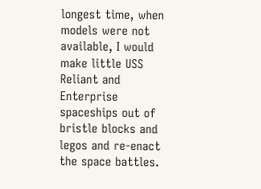longest time, when models were not available, I would make little USS Reliant and Enterprise spaceships out of bristle blocks and legos and re-enact the space battles.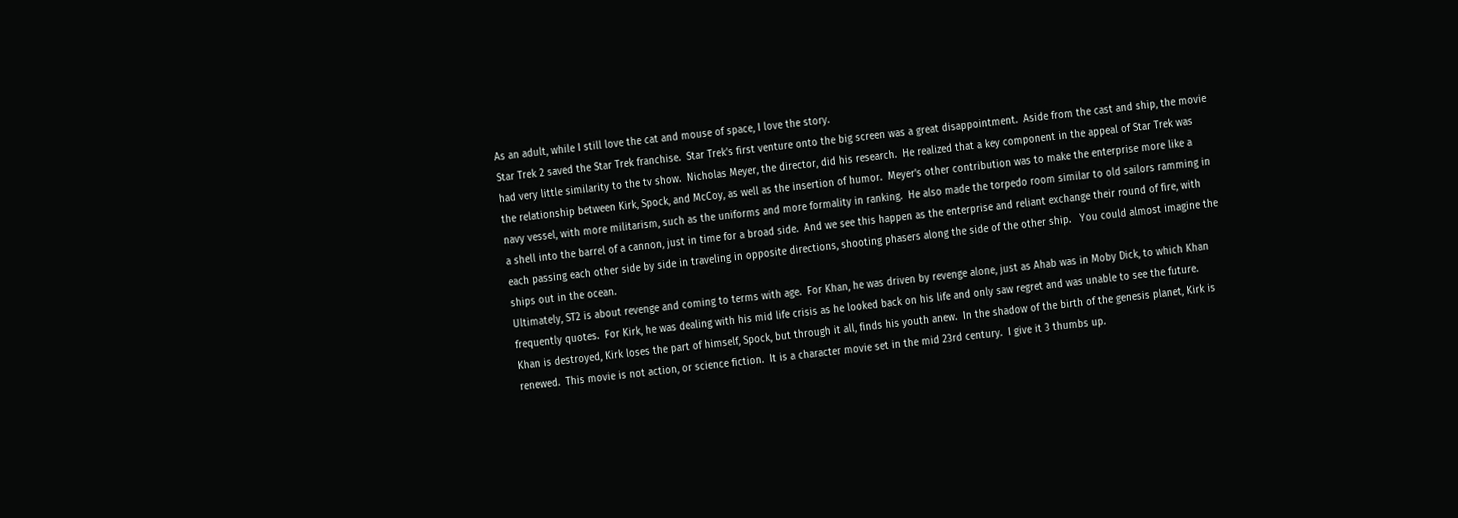As an adult, while I still love the cat and mouse of space, I love the story.
Star Trek 2 saved the Star Trek franchise.  Star Trek's first venture onto the big screen was a great disappointment.  Aside from the cast and ship, the movie had very little similarity to the tv show.  Nicholas Meyer, the director, did his research.  He realized that a key component in the appeal of Star Trek was the relationship between Kirk, Spock, and McCoy, as well as the insertion of humor.  Meyer's other contribution was to make the enterprise more like a navy vessel, with more militarism, such as the uniforms and more formality in ranking.  He also made the torpedo room similar to old sailors ramming in a shell into the barrel of a cannon, just in time for a broad side.  And we see this happen as the enterprise and reliant exchange their round of fire, with each passing each other side by side in traveling in opposite directions, shooting phasers along the side of the other ship.   You could almost imagine the ships out in the ocean.
Ultimately, ST2 is about revenge and coming to terms with age.  For Khan, he was driven by revenge alone, just as Ahab was in Moby Dick, to which Khan frequently quotes.  For Kirk, he was dealing with his mid life crisis as he looked back on his life and only saw regret and was unable to see the future.  Khan is destroyed, Kirk loses the part of himself, Spock, but through it all, finds his youth anew.  In the shadow of the birth of the genesis planet, Kirk is renewed.  This movie is not action, or science fiction.  It is a character movie set in the mid 23rd century.  I give it 3 thumbs up.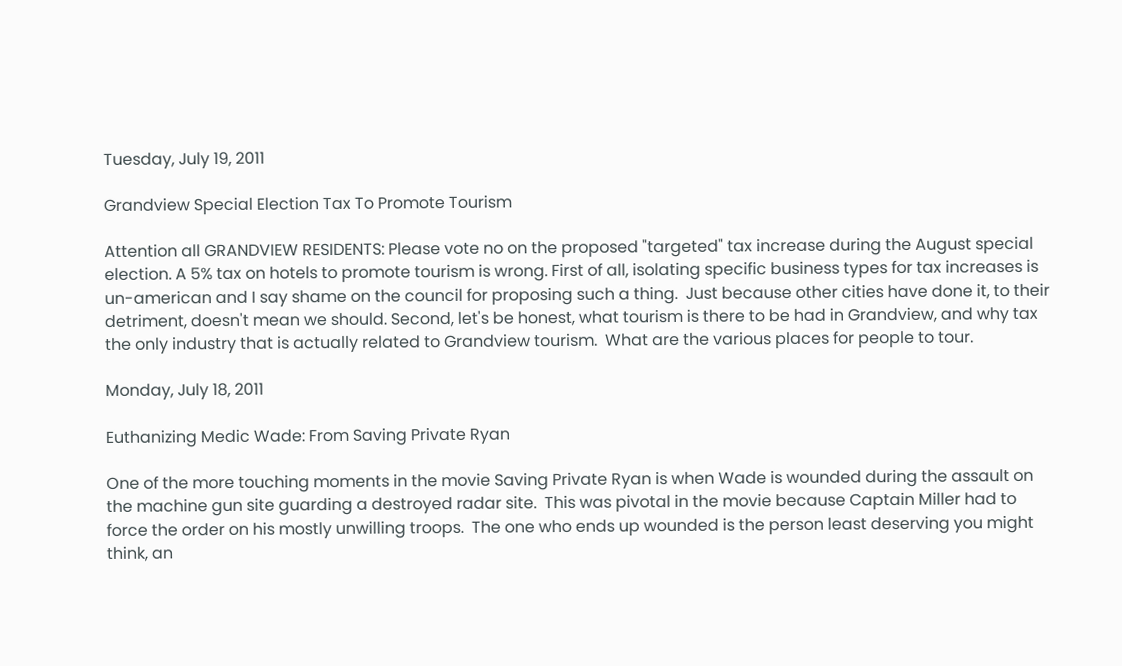Tuesday, July 19, 2011

Grandview Special Election Tax To Promote Tourism

Attention all GRANDVIEW RESIDENTS: Please vote no on the proposed "targeted" tax increase during the August special election. A 5% tax on hotels to promote tourism is wrong. First of all, isolating specific business types for tax increases is un-american and I say shame on the council for proposing such a thing.  Just because other cities have done it, to their detriment, doesn't mean we should. Second, let's be honest, what tourism is there to be had in Grandview, and why tax the only industry that is actually related to Grandview tourism.  What are the various places for people to tour.

Monday, July 18, 2011

Euthanizing Medic Wade: From Saving Private Ryan

One of the more touching moments in the movie Saving Private Ryan is when Wade is wounded during the assault on the machine gun site guarding a destroyed radar site.  This was pivotal in the movie because Captain Miller had to force the order on his mostly unwilling troops.  The one who ends up wounded is the person least deserving you might think, an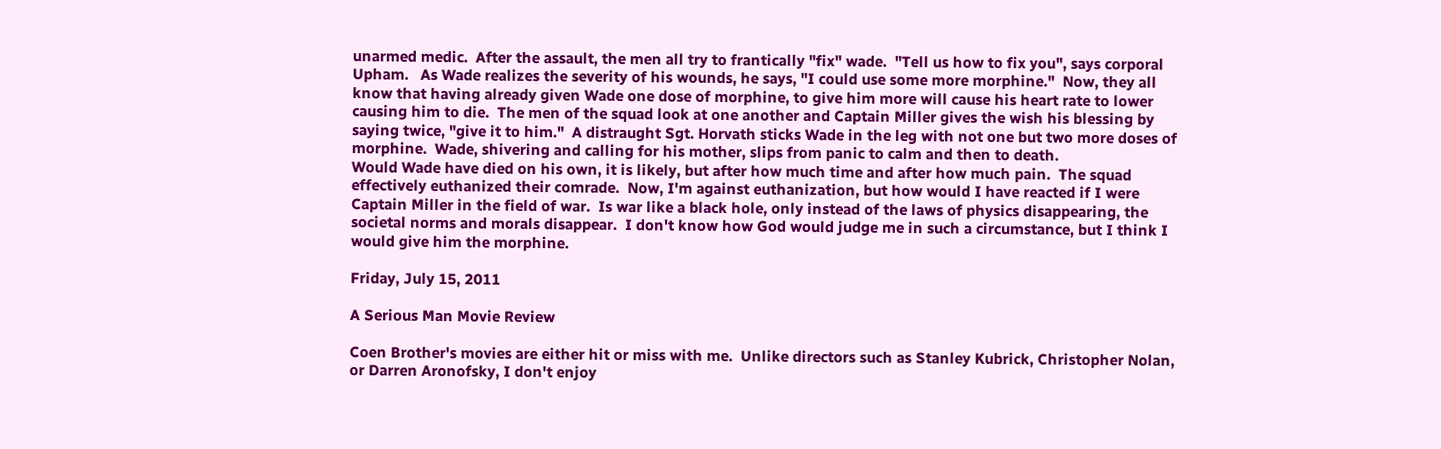unarmed medic.  After the assault, the men all try to frantically "fix" wade.  "Tell us how to fix you", says corporal Upham.   As Wade realizes the severity of his wounds, he says, "I could use some more morphine."  Now, they all know that having already given Wade one dose of morphine, to give him more will cause his heart rate to lower causing him to die.  The men of the squad look at one another and Captain Miller gives the wish his blessing by saying twice, "give it to him."  A distraught Sgt. Horvath sticks Wade in the leg with not one but two more doses of morphine.  Wade, shivering and calling for his mother, slips from panic to calm and then to death.
Would Wade have died on his own, it is likely, but after how much time and after how much pain.  The squad effectively euthanized their comrade.  Now, I'm against euthanization, but how would I have reacted if I were Captain Miller in the field of war.  Is war like a black hole, only instead of the laws of physics disappearing, the societal norms and morals disappear.  I don't know how God would judge me in such a circumstance, but I think I would give him the morphine.

Friday, July 15, 2011

A Serious Man Movie Review

Coen Brother's movies are either hit or miss with me.  Unlike directors such as Stanley Kubrick, Christopher Nolan, or Darren Aronofsky, I don't enjoy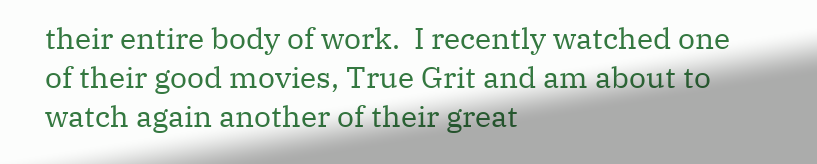their entire body of work.  I recently watched one of their good movies, True Grit and am about to watch again another of their great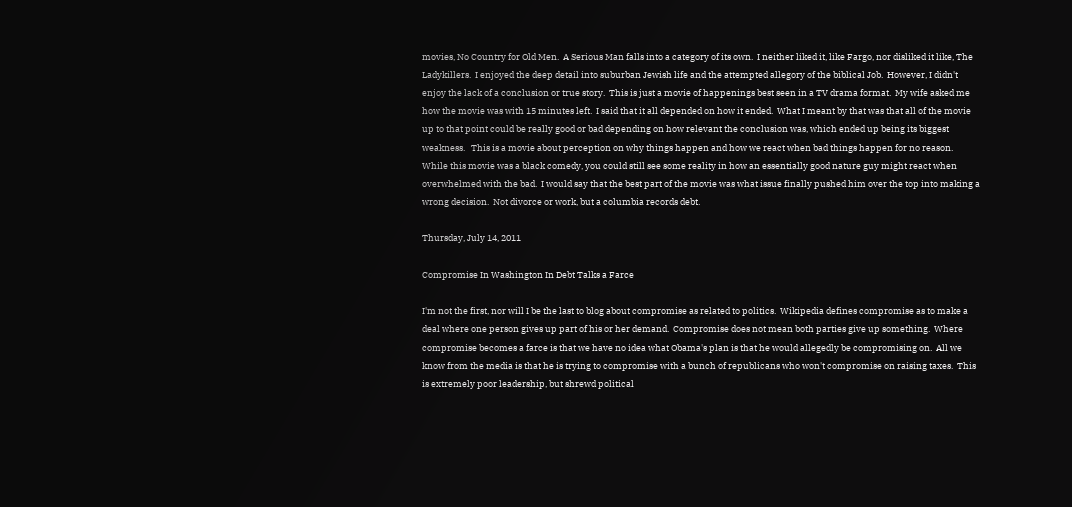movies, No Country for Old Men.  A Serious Man falls into a category of its own.  I neither liked it, like Fargo, nor disliked it like, The Ladykillers.  I enjoyed the deep detail into suburban Jewish life and the attempted allegory of the biblical Job.  However, I didn't enjoy the lack of a conclusion or true story.  This is just a movie of happenings best seen in a TV drama format.  My wife asked me how the movie was with 15 minutes left.  I said that it all depended on how it ended.  What I meant by that was that all of the movie up to that point could be really good or bad depending on how relevant the conclusion was, which ended up being its biggest weakness.   This is a movie about perception on why things happen and how we react when bad things happen for no reason.  While this movie was a black comedy, you could still see some reality in how an essentially good nature guy might react when overwhelmed with the bad.  I would say that the best part of the movie was what issue finally pushed him over the top into making a wrong decision.  Not divorce or work, but a columbia records debt.

Thursday, July 14, 2011

Compromise In Washington In Debt Talks a Farce

I'm not the first, nor will I be the last to blog about compromise as related to politics.  Wikipedia defines compromise as to make a deal where one person gives up part of his or her demand.  Compromise does not mean both parties give up something.  Where compromise becomes a farce is that we have no idea what Obama's plan is that he would allegedly be compromising on.  All we know from the media is that he is trying to compromise with a bunch of republicans who won't compromise on raising taxes.  This is extremely poor leadership, but shrewd political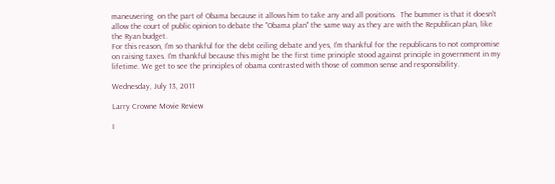maneuvering  on the part of Obama because it allows him to take any and all positions.  The bummer is that it doesn't allow the court of public opinion to debate the "Obama plan" the same way as they are with the Republican plan, like the Ryan budget.
For this reason, I'm so thankful for the debt ceiling debate and yes, I'm thankful for the republicans to not compromise on raising taxes. I'm thankful because this might be the first time principle stood against principle in government in my lifetime. We get to see the principles of obama contrasted with those of common sense and responsibility.

Wednesday, July 13, 2011

Larry Crowne Movie Review

I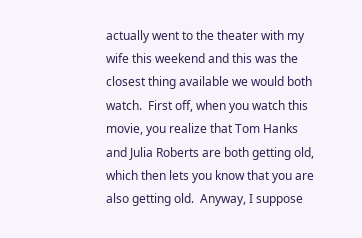actually went to the theater with my wife this weekend and this was the closest thing available we would both watch.  First off, when you watch this movie, you realize that Tom Hanks and Julia Roberts are both getting old, which then lets you know that you are also getting old.  Anyway, I suppose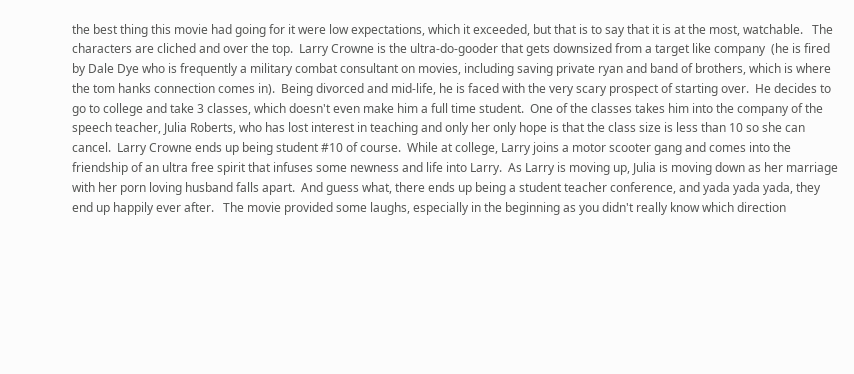the best thing this movie had going for it were low expectations, which it exceeded, but that is to say that it is at the most, watchable.   The characters are cliched and over the top.  Larry Crowne is the ultra-do-gooder that gets downsized from a target like company  (he is fired by Dale Dye who is frequently a military combat consultant on movies, including saving private ryan and band of brothers, which is where the tom hanks connection comes in).  Being divorced and mid-life, he is faced with the very scary prospect of starting over.  He decides to go to college and take 3 classes, which doesn't even make him a full time student.  One of the classes takes him into the company of the speech teacher, Julia Roberts, who has lost interest in teaching and only her only hope is that the class size is less than 10 so she can cancel.  Larry Crowne ends up being student #10 of course.  While at college, Larry joins a motor scooter gang and comes into the friendship of an ultra free spirit that infuses some newness and life into Larry.  As Larry is moving up, Julia is moving down as her marriage with her porn loving husband falls apart.  And guess what, there ends up being a student teacher conference, and yada yada yada, they end up happily ever after.   The movie provided some laughs, especially in the beginning as you didn't really know which direction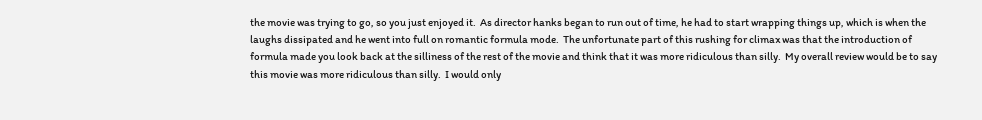the movie was trying to go, so you just enjoyed it.  As director hanks began to run out of time, he had to start wrapping things up, which is when the laughs dissipated and he went into full on romantic formula mode.  The unfortunate part of this rushing for climax was that the introduction of formula made you look back at the silliness of the rest of the movie and think that it was more ridiculous than silly.  My overall review would be to say this movie was more ridiculous than silly.  I would only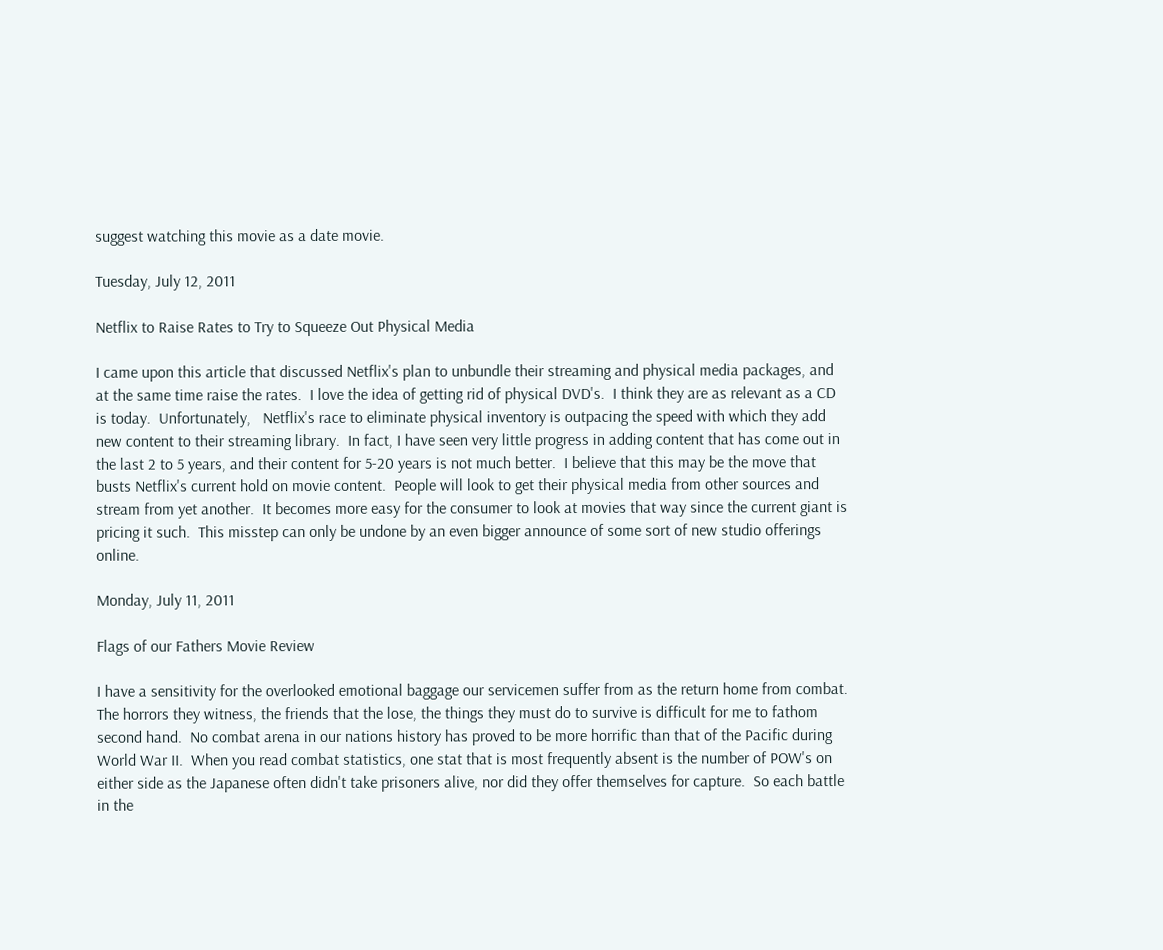suggest watching this movie as a date movie.

Tuesday, July 12, 2011

Netflix to Raise Rates to Try to Squeeze Out Physical Media

I came upon this article that discussed Netflix's plan to unbundle their streaming and physical media packages, and at the same time raise the rates.  I love the idea of getting rid of physical DVD's.  I think they are as relevant as a CD is today.  Unfortunately,   Netflix's race to eliminate physical inventory is outpacing the speed with which they add new content to their streaming library.  In fact, I have seen very little progress in adding content that has come out in the last 2 to 5 years, and their content for 5-20 years is not much better.  I believe that this may be the move that busts Netflix's current hold on movie content.  People will look to get their physical media from other sources and stream from yet another.  It becomes more easy for the consumer to look at movies that way since the current giant is pricing it such.  This misstep can only be undone by an even bigger announce of some sort of new studio offerings online.

Monday, July 11, 2011

Flags of our Fathers Movie Review

I have a sensitivity for the overlooked emotional baggage our servicemen suffer from as the return home from combat.  The horrors they witness, the friends that the lose, the things they must do to survive is difficult for me to fathom second hand.  No combat arena in our nations history has proved to be more horrific than that of the Pacific during World War II.  When you read combat statistics, one stat that is most frequently absent is the number of POW's on either side as the Japanese often didn't take prisoners alive, nor did they offer themselves for capture.  So each battle in the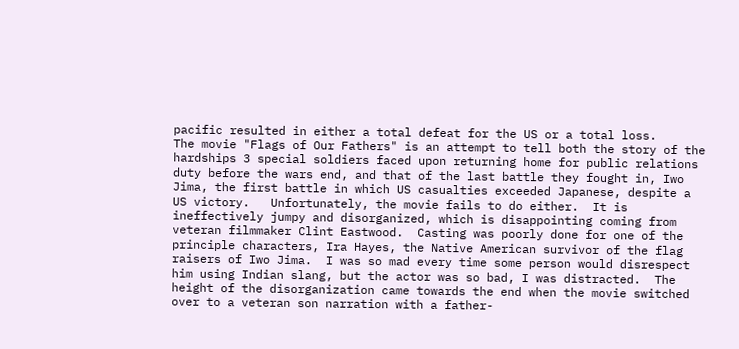pacific resulted in either a total defeat for the US or a total loss.
The movie "Flags of Our Fathers" is an attempt to tell both the story of the hardships 3 special soldiers faced upon returning home for public relations duty before the wars end, and that of the last battle they fought in, Iwo Jima, the first battle in which US casualties exceeded Japanese, despite a US victory.   Unfortunately, the movie fails to do either.  It is ineffectively jumpy and disorganized, which is disappointing coming from veteran filmmaker Clint Eastwood.  Casting was poorly done for one of the principle characters, Ira Hayes, the Native American survivor of the flag raisers of Iwo Jima.  I was so mad every time some person would disrespect him using Indian slang, but the actor was so bad, I was distracted.  The height of the disorganization came towards the end when the movie switched over to a veteran son narration with a father-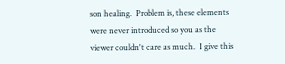son healing.  Problem is, these elements were never introduced so you as the viewer couldn't care as much.  I give this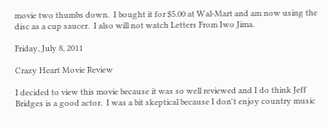movie two thumbs down.  I bought it for $5.00 at Wal-Mart and am now using the disc as a cup saucer.  I also will not watch Letters From Iwo Jima.

Friday, July 8, 2011

Crazy Heart Movie Review

I decided to view this movie because it was so well reviewed and I do think Jeff Bridges is a good actor.  I was a bit skeptical because I don't enjoy country music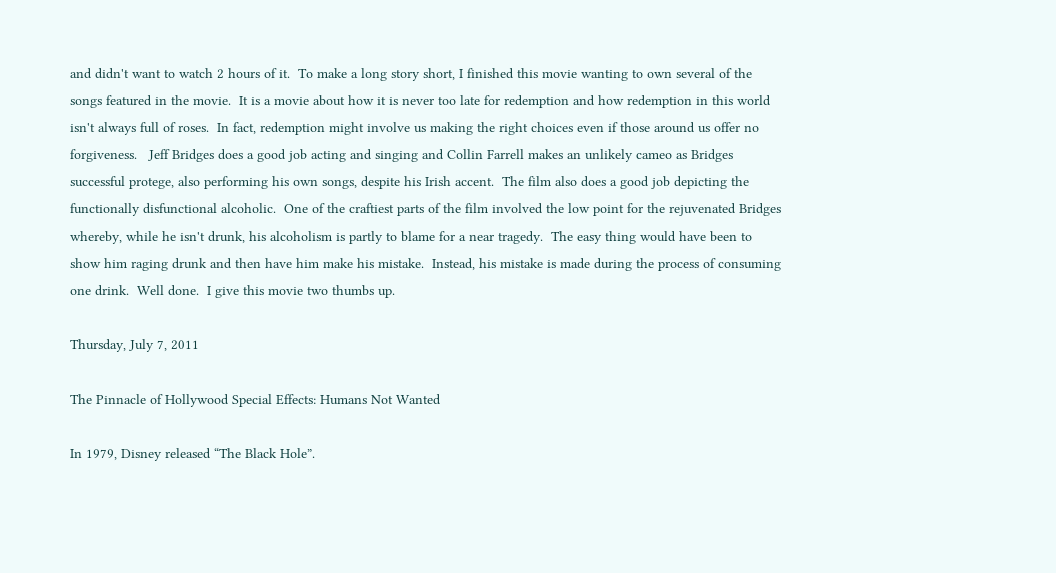and didn't want to watch 2 hours of it.  To make a long story short, I finished this movie wanting to own several of the songs featured in the movie.  It is a movie about how it is never too late for redemption and how redemption in this world isn't always full of roses.  In fact, redemption might involve us making the right choices even if those around us offer no forgiveness.   Jeff Bridges does a good job acting and singing and Collin Farrell makes an unlikely cameo as Bridges successful protege, also performing his own songs, despite his Irish accent.  The film also does a good job depicting the functionally disfunctional alcoholic.  One of the craftiest parts of the film involved the low point for the rejuvenated Bridges whereby, while he isn't drunk, his alcoholism is partly to blame for a near tragedy.  The easy thing would have been to show him raging drunk and then have him make his mistake.  Instead, his mistake is made during the process of consuming one drink.  Well done.  I give this movie two thumbs up.

Thursday, July 7, 2011

The Pinnacle of Hollywood Special Effects: Humans Not Wanted

In 1979, Disney released “The Black Hole”.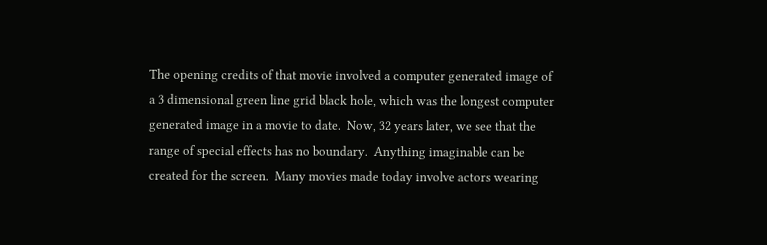The opening credits of that movie involved a computer generated image of a 3 dimensional green line grid black hole, which was the longest computer generated image in a movie to date.  Now, 32 years later, we see that the range of special effects has no boundary.  Anything imaginable can be created for the screen.  Many movies made today involve actors wearing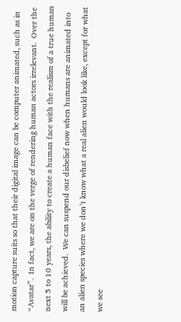motion capture suits so that their digital image can be computer animated, such as in “Avatar”.  In fact, we are on the verge of rendering human actors irrelevant.  Over the next 5 to 10 years, the ability to create a human face with the realism of a true human will be achieved.  We can suspend our disbelief now when humans are animated into an alien species where we don’t know what a real alien would look like, except for what we see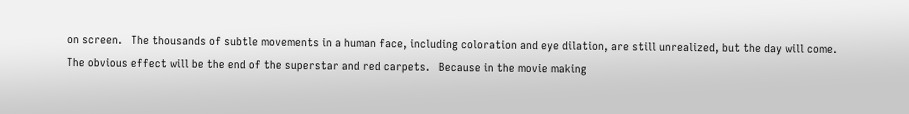on screen.   The thousands of subtle movements in a human face, including coloration and eye dilation, are still unrealized, but the day will come.
The obvious effect will be the end of the superstar and red carpets.   Because in the movie making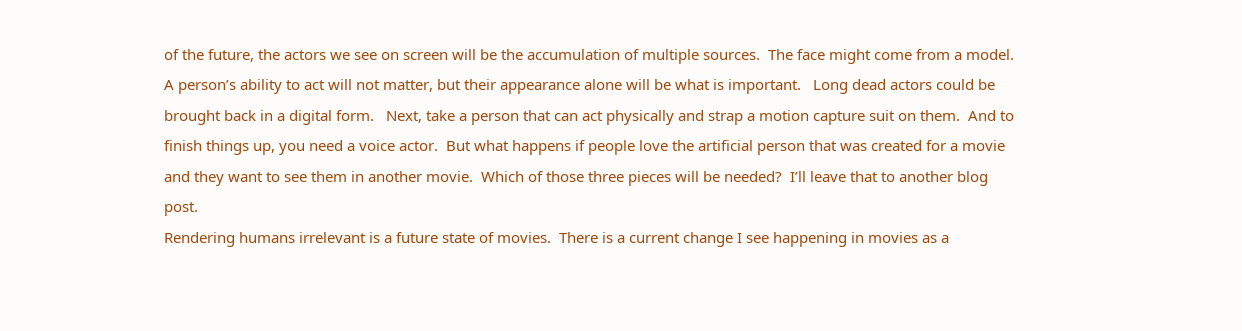of the future, the actors we see on screen will be the accumulation of multiple sources.  The face might come from a model.  A person’s ability to act will not matter, but their appearance alone will be what is important.   Long dead actors could be brought back in a digital form.   Next, take a person that can act physically and strap a motion capture suit on them.  And to finish things up, you need a voice actor.  But what happens if people love the artificial person that was created for a movie and they want to see them in another movie.  Which of those three pieces will be needed?  I’ll leave that to another blog post.
Rendering humans irrelevant is a future state of movies.  There is a current change I see happening in movies as a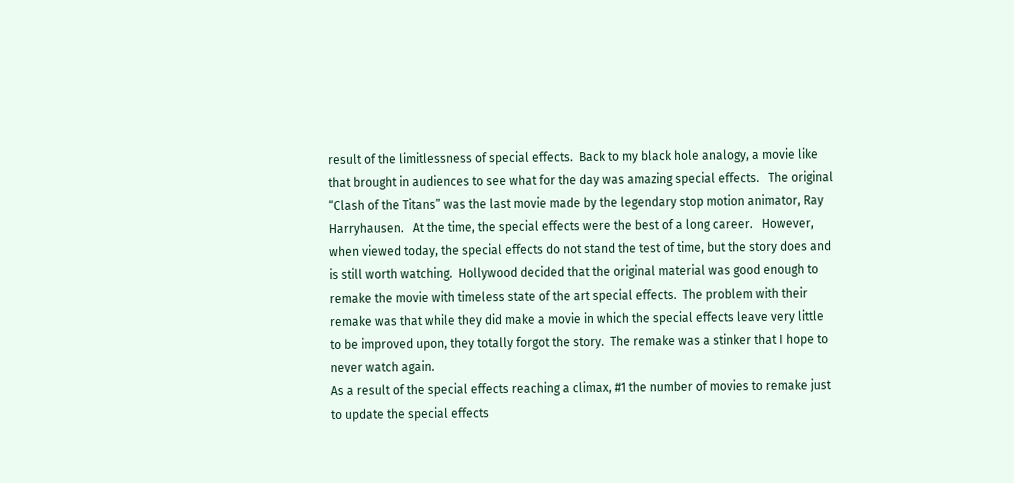result of the limitlessness of special effects.  Back to my black hole analogy, a movie like that brought in audiences to see what for the day was amazing special effects.   The original “Clash of the Titans” was the last movie made by the legendary stop motion animator, Ray Harryhausen.   At the time, the special effects were the best of a long career.   However, when viewed today, the special effects do not stand the test of time, but the story does and is still worth watching.  Hollywood decided that the original material was good enough to remake the movie with timeless state of the art special effects.  The problem with their remake was that while they did make a movie in which the special effects leave very little to be improved upon, they totally forgot the story.  The remake was a stinker that I hope to never watch again.
As a result of the special effects reaching a climax, #1 the number of movies to remake just to update the special effects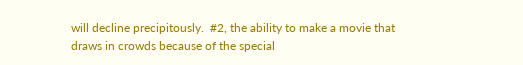will decline precipitously.  #2, the ability to make a movie that draws in crowds because of the special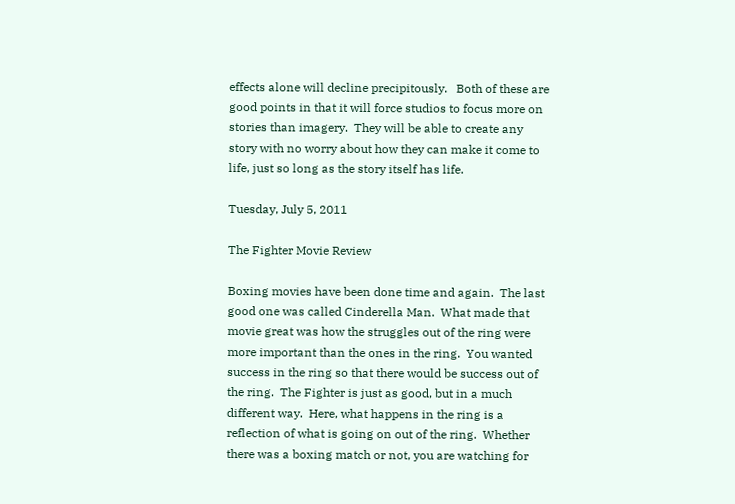effects alone will decline precipitously.   Both of these are good points in that it will force studios to focus more on stories than imagery.  They will be able to create any story with no worry about how they can make it come to life, just so long as the story itself has life.

Tuesday, July 5, 2011

The Fighter Movie Review

Boxing movies have been done time and again.  The last good one was called Cinderella Man.  What made that movie great was how the struggles out of the ring were more important than the ones in the ring.  You wanted success in the ring so that there would be success out of the ring.  The Fighter is just as good, but in a much different way.  Here, what happens in the ring is a reflection of what is going on out of the ring.  Whether there was a boxing match or not, you are watching for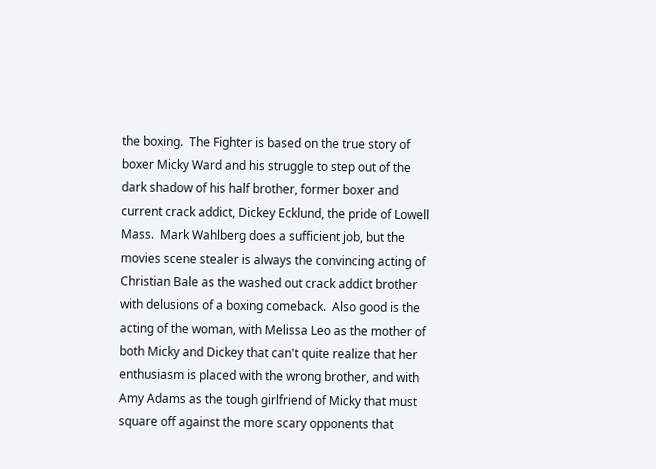the boxing.  The Fighter is based on the true story of boxer Micky Ward and his struggle to step out of the dark shadow of his half brother, former boxer and current crack addict, Dickey Ecklund, the pride of Lowell Mass.  Mark Wahlberg does a sufficient job, but the movies scene stealer is always the convincing acting of Christian Bale as the washed out crack addict brother with delusions of a boxing comeback.  Also good is the acting of the woman, with Melissa Leo as the mother of both Micky and Dickey that can't quite realize that her enthusiasm is placed with the wrong brother, and with Amy Adams as the tough girlfriend of Micky that must square off against the more scary opponents that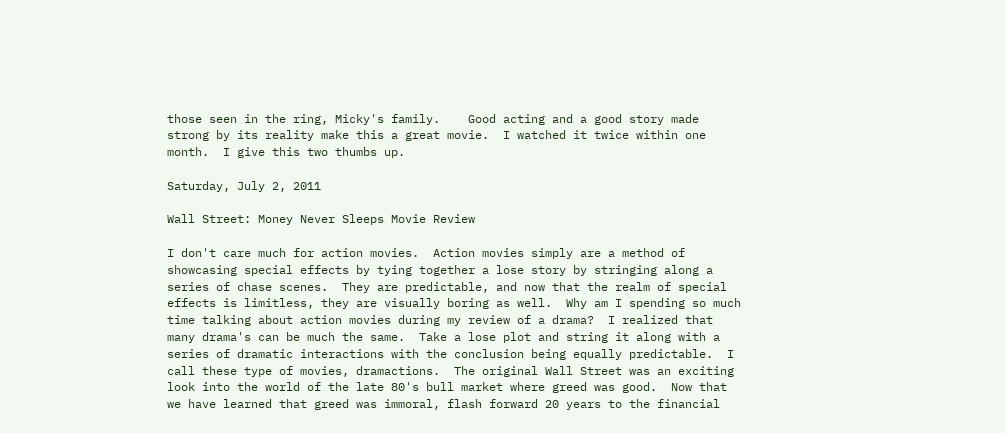those seen in the ring, Micky's family.    Good acting and a good story made strong by its reality make this a great movie.  I watched it twice within one month.  I give this two thumbs up.

Saturday, July 2, 2011

Wall Street: Money Never Sleeps Movie Review

I don't care much for action movies.  Action movies simply are a method of showcasing special effects by tying together a lose story by stringing along a series of chase scenes.  They are predictable, and now that the realm of special effects is limitless, they are visually boring as well.  Why am I spending so much time talking about action movies during my review of a drama?  I realized that many drama's can be much the same.  Take a lose plot and string it along with a series of dramatic interactions with the conclusion being equally predictable.  I call these type of movies, dramactions.  The original Wall Street was an exciting look into the world of the late 80's bull market where greed was good.  Now that we have learned that greed was immoral, flash forward 20 years to the financial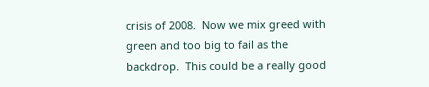crisis of 2008.  Now we mix greed with green and too big to fail as the backdrop.  This could be a really good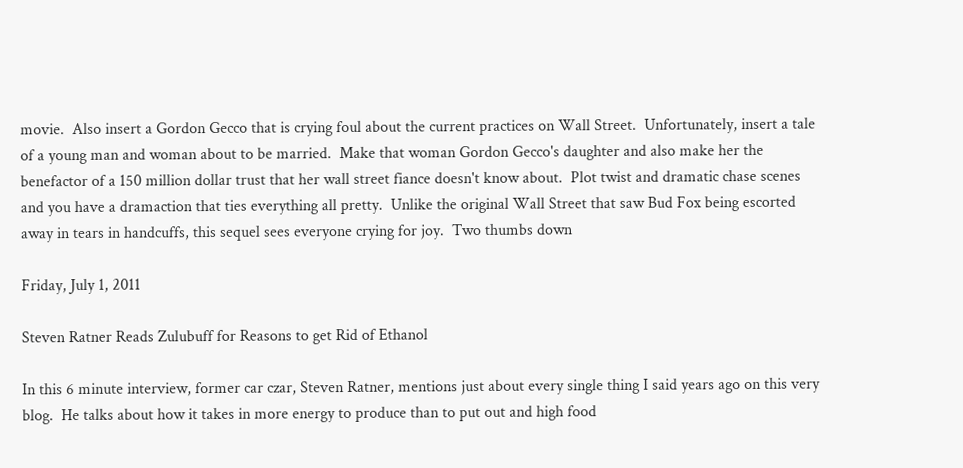movie.  Also insert a Gordon Gecco that is crying foul about the current practices on Wall Street.  Unfortunately, insert a tale of a young man and woman about to be married.  Make that woman Gordon Gecco's daughter and also make her the benefactor of a 150 million dollar trust that her wall street fiance doesn't know about.  Plot twist and dramatic chase scenes and you have a dramaction that ties everything all pretty.  Unlike the original Wall Street that saw Bud Fox being escorted away in tears in handcuffs, this sequel sees everyone crying for joy.  Two thumbs down

Friday, July 1, 2011

Steven Ratner Reads Zulubuff for Reasons to get Rid of Ethanol

In this 6 minute interview, former car czar, Steven Ratner, mentions just about every single thing I said years ago on this very blog.  He talks about how it takes in more energy to produce than to put out and high food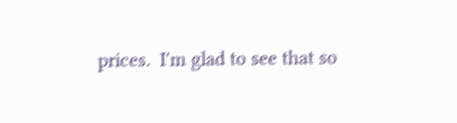prices.  I'm glad to see that so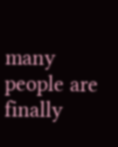many people are finally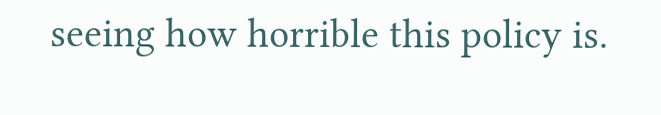seeing how horrible this policy is.